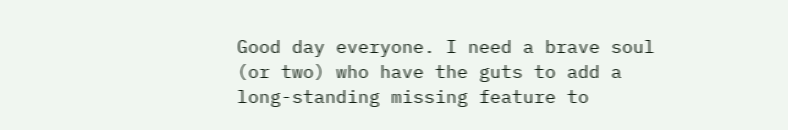Good day everyone. I need a brave soul (or two) who have the guts to add a long-standing missing feature to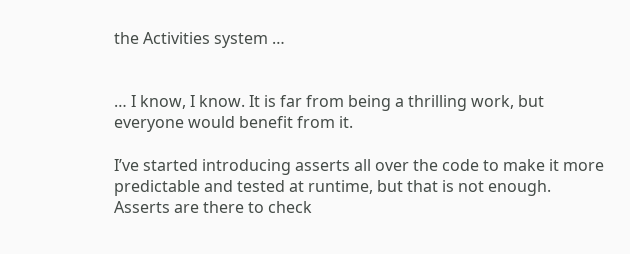the Activities system …


… I know, I know. It is far from being a thrilling work, but everyone would benefit from it.

I’ve started introducing asserts all over the code to make it more predictable and tested at runtime, but that is not enough. Asserts are there to check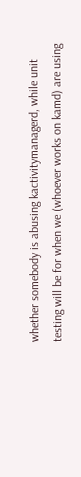whether somebody is abusing kactivitymanagerd, while unit testing will be for when we (whoever works on kamd) are using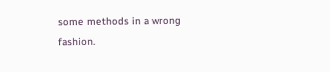some methods in a wrong fashion.